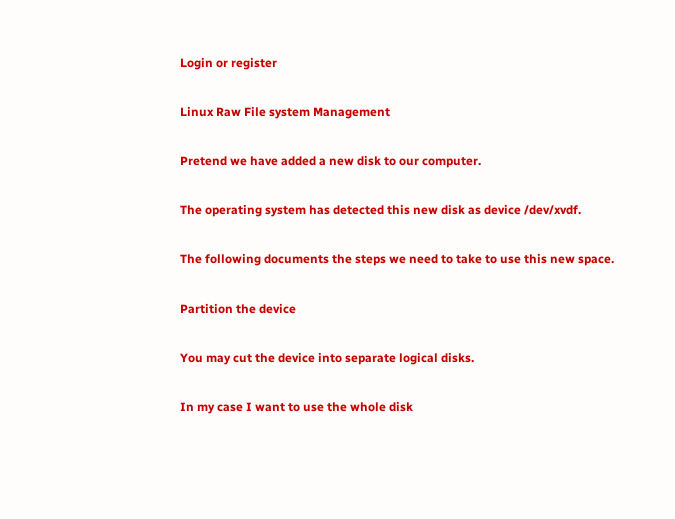Login or register

Linux Raw File system Management

Pretend we have added a new disk to our computer.

The operating system has detected this new disk as device /dev/xvdf.

The following documents the steps we need to take to use this new space.

Partition the device

You may cut the device into separate logical disks.

In my case I want to use the whole disk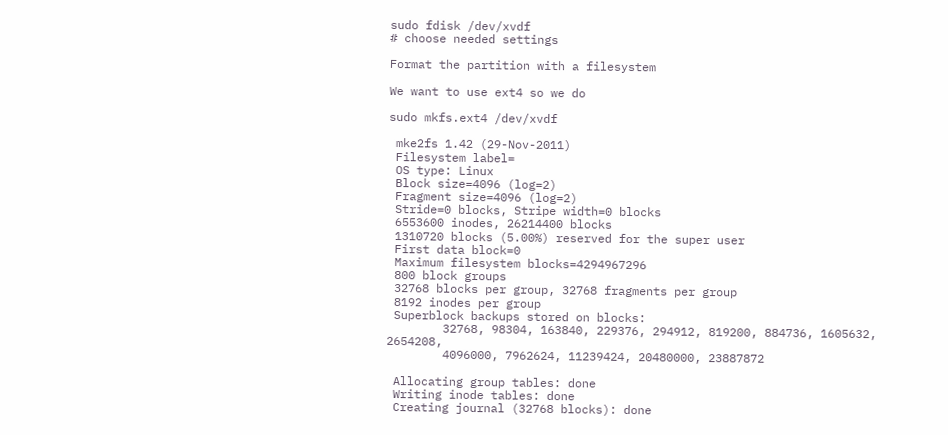sudo fdisk /dev/xvdf
# choose needed settings

Format the partition with a filesystem

We want to use ext4 so we do

sudo mkfs.ext4 /dev/xvdf

 mke2fs 1.42 (29-Nov-2011)
 Filesystem label=
 OS type: Linux
 Block size=4096 (log=2)
 Fragment size=4096 (log=2)
 Stride=0 blocks, Stripe width=0 blocks
 6553600 inodes, 26214400 blocks
 1310720 blocks (5.00%) reserved for the super user
 First data block=0
 Maximum filesystem blocks=4294967296
 800 block groups
 32768 blocks per group, 32768 fragments per group
 8192 inodes per group
 Superblock backups stored on blocks:
        32768, 98304, 163840, 229376, 294912, 819200, 884736, 1605632, 2654208,
        4096000, 7962624, 11239424, 20480000, 23887872

 Allocating group tables: done
 Writing inode tables: done
 Creating journal (32768 blocks): done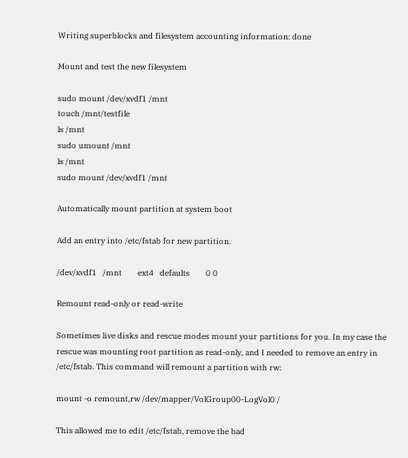Writing superblocks and filesystem accounting information: done

Mount and test the new filesystem

sudo mount /dev/xvdf1 /mnt
touch /mnt/testfile
ls /mnt
sudo umount /mnt
ls /mnt
sudo mount /dev/xvdf1 /mnt

Automatically mount partition at system boot

Add an entry into /etc/fstab for new partition.

/dev/xvdf1   /mnt        ext4   defaults        0 0

Remount read-only or read-write

Sometimes live disks and rescue modes mount your partitions for you. In my case the rescue was mounting root partition as read-only, and I needed to remove an entry in /etc/fstab. This command will remount a partition with rw:

mount -o remount,rw /dev/mapper/VolGroup00-LogVol0 /

This allowed me to edit /etc/fstab, remove the bad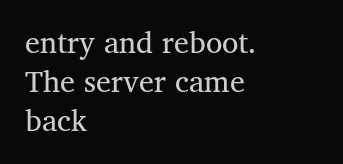entry and reboot. The server came back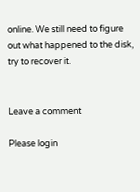online. We still need to figure out what happened to the disk, try to recover it.


Leave a comment

Please login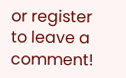or register to leave a comment!